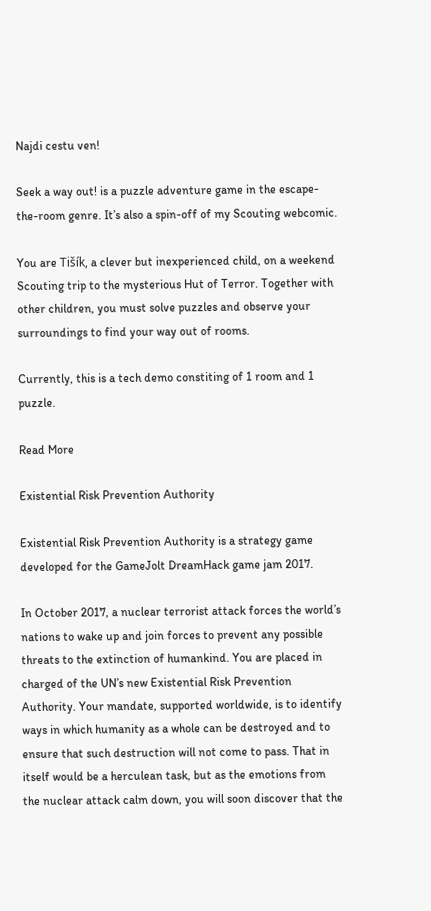Najdi cestu ven!

Seek a way out! is a puzzle adventure game in the escape-the-room genre. It’s also a spin-off of my Scouting webcomic.

You are Tišík, a clever but inexperienced child, on a weekend Scouting trip to the mysterious Hut of Terror. Together with other children, you must solve puzzles and observe your surroundings to find your way out of rooms.

Currently, this is a tech demo constiting of 1 room and 1 puzzle.

Read More

Existential Risk Prevention Authority

Existential Risk Prevention Authority is a strategy game developed for the GameJolt DreamHack game jam 2017.

In October 2017, a nuclear terrorist attack forces the world’s nations to wake up and join forces to prevent any possible threats to the extinction of humankind. You are placed in charged of the UN’s new Existential Risk Prevention Authority. Your mandate, supported worldwide, is to identify ways in which humanity as a whole can be destroyed and to ensure that such destruction will not come to pass. That in itself would be a herculean task, but as the emotions from the nuclear attack calm down, you will soon discover that the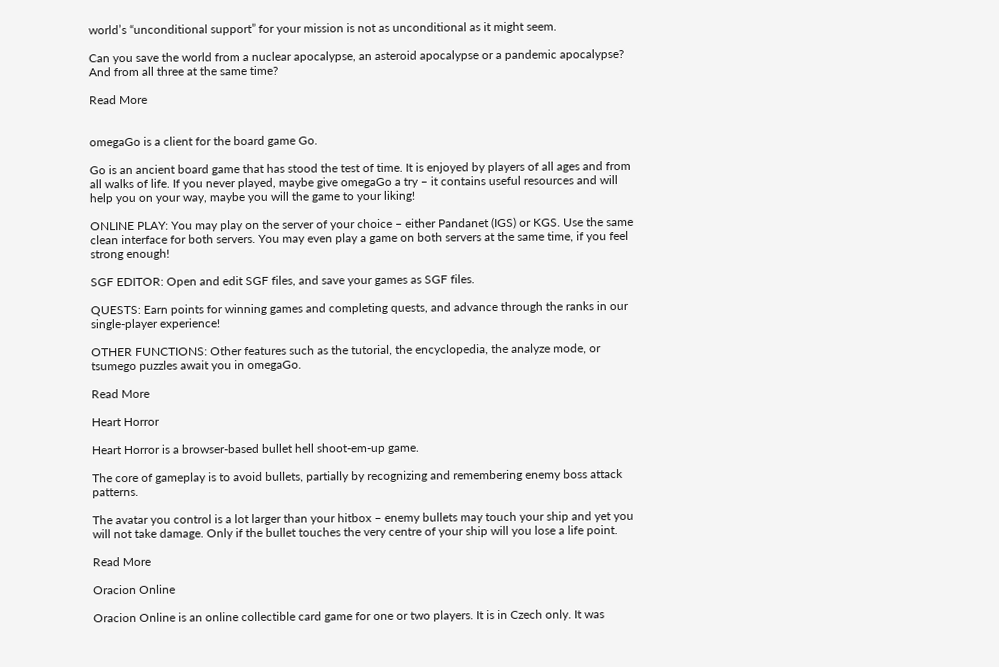world’s “unconditional support” for your mission is not as unconditional as it might seem.

Can you save the world from a nuclear apocalypse, an asteroid apocalypse or a pandemic apocalypse? And from all three at the same time?

Read More


omegaGo is a client for the board game Go.

Go is an ancient board game that has stood the test of time. It is enjoyed by players of all ages and from all walks of life. If you never played, maybe give omegaGo a try – it contains useful resources and will help you on your way, maybe you will the game to your liking!

ONLINE PLAY: You may play on the server of your choice – either Pandanet (IGS) or KGS. Use the same clean interface for both servers. You may even play a game on both servers at the same time, if you feel strong enough!

SGF EDITOR: Open and edit SGF files, and save your games as SGF files.

QUESTS: Earn points for winning games and completing quests, and advance through the ranks in our single-player experience!

OTHER FUNCTIONS: Other features such as the tutorial, the encyclopedia, the analyze mode, or tsumego puzzles await you in omegaGo.

Read More

Heart Horror

Heart Horror is a browser-based bullet hell shoot-em-up game.

The core of gameplay is to avoid bullets, partially by recognizing and remembering enemy boss attack patterns.

The avatar you control is a lot larger than your hitbox – enemy bullets may touch your ship and yet you will not take damage. Only if the bullet touches the very centre of your ship will you lose a life point.

Read More

Oracion Online

Oracion Online is an online collectible card game for one or two players. It is in Czech only. It was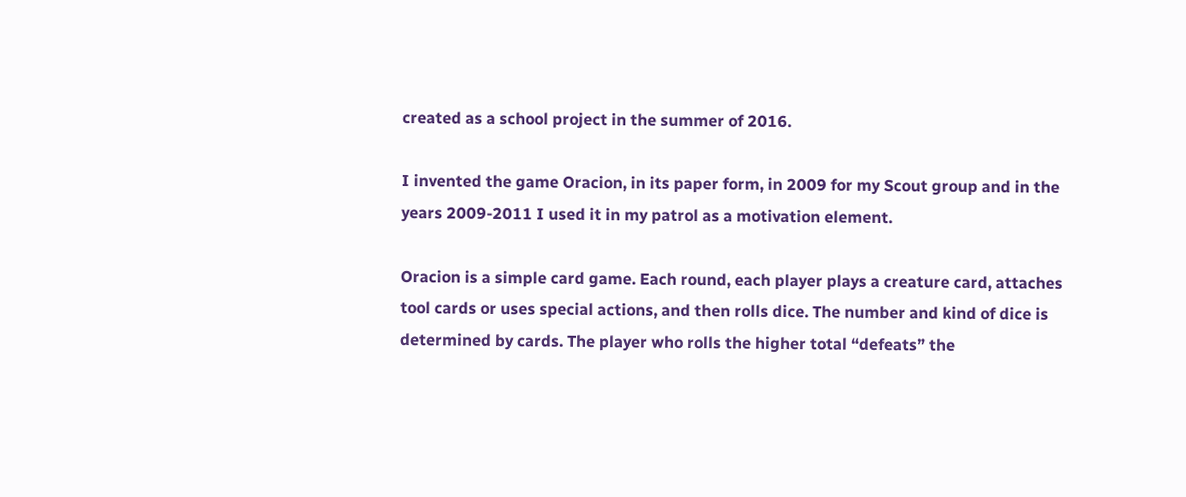created as a school project in the summer of 2016.

I invented the game Oracion, in its paper form, in 2009 for my Scout group and in the years 2009-2011 I used it in my patrol as a motivation element.

Oracion is a simple card game. Each round, each player plays a creature card, attaches tool cards or uses special actions, and then rolls dice. The number and kind of dice is determined by cards. The player who rolls the higher total “defeats” the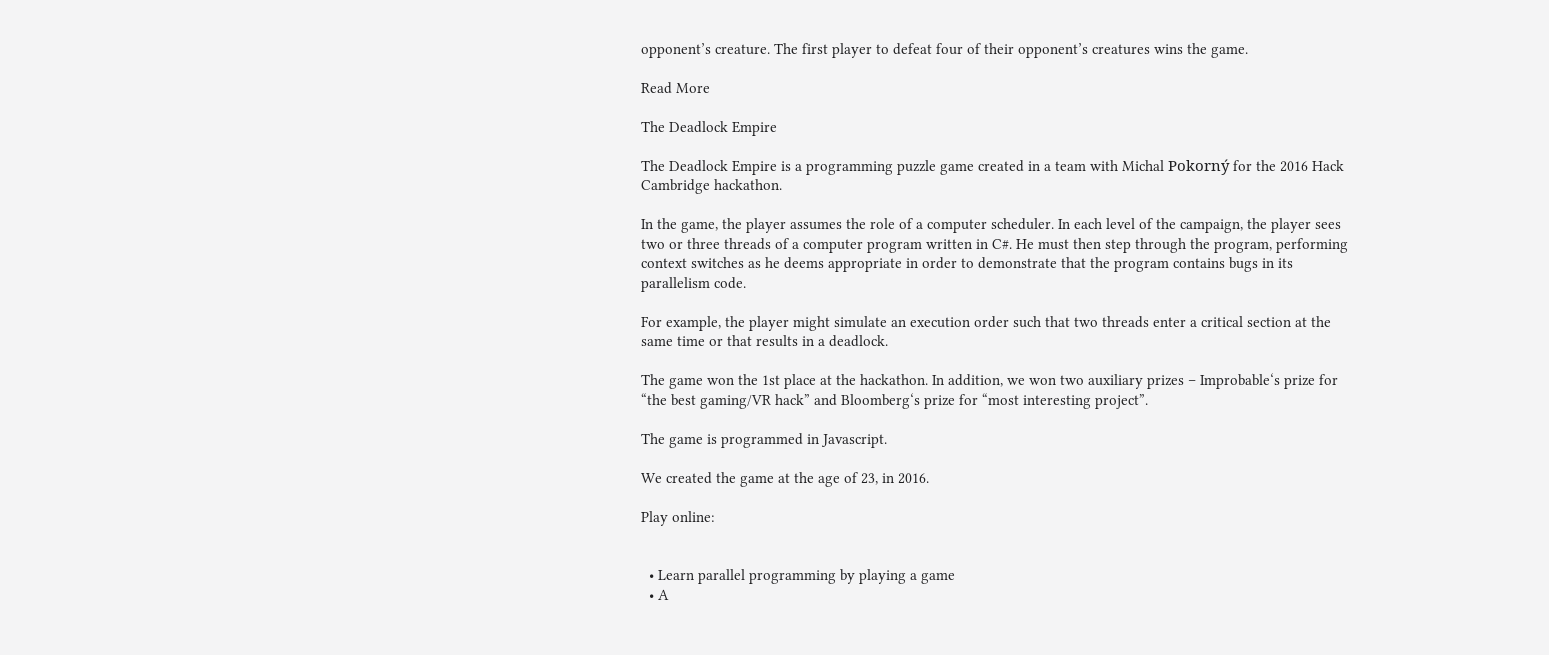opponent’s creature. The first player to defeat four of their opponent’s creatures wins the game.

Read More

The Deadlock Empire

The Deadlock Empire is a programming puzzle game created in a team with Michal Pokorný for the 2016 Hack Cambridge hackathon.

In the game, the player assumes the role of a computer scheduler. In each level of the campaign, the player sees two or three threads of a computer program written in C#. He must then step through the program, performing context switches as he deems appropriate in order to demonstrate that the program contains bugs in its parallelism code.

For example, the player might simulate an execution order such that two threads enter a critical section at the same time or that results in a deadlock.

The game won the 1st place at the hackathon. In addition, we won two auxiliary prizes – Improbable‘s prize for “the best gaming/VR hack” and Bloomberg‘s prize for “most interesting project”.

The game is programmed in Javascript.

We created the game at the age of 23, in 2016.

Play online:


  • Learn parallel programming by playing a game
  • A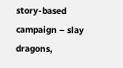story-based campaign – slay dragons,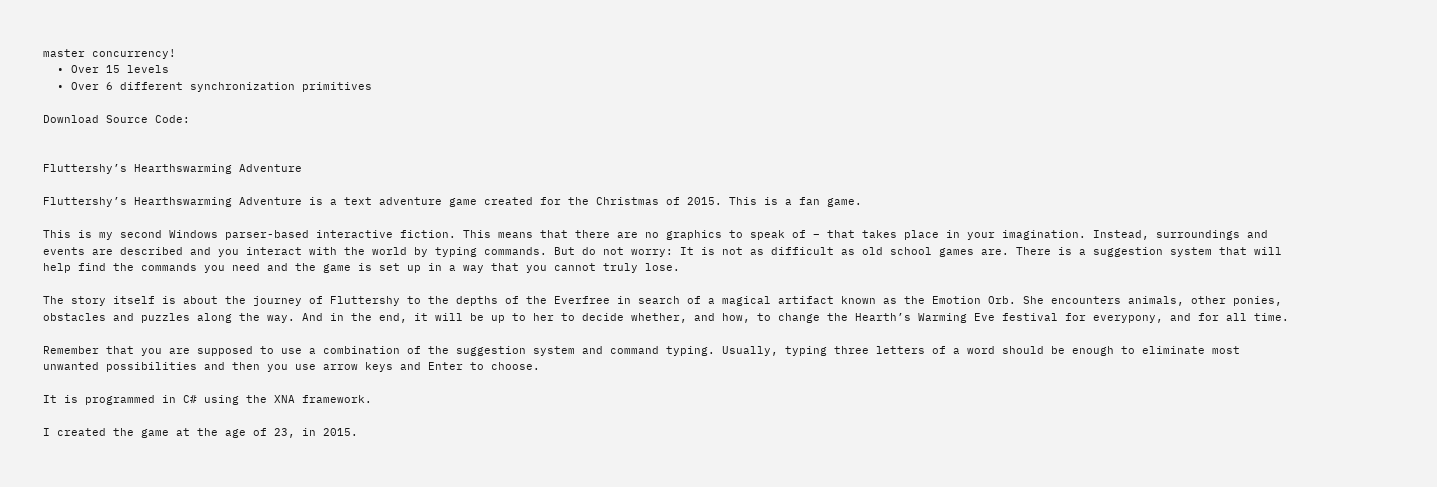master concurrency!
  • Over 15 levels
  • Over 6 different synchronization primitives

Download Source Code:


Fluttershy’s Hearthswarming Adventure

Fluttershy’s Hearthswarming Adventure is a text adventure game created for the Christmas of 2015. This is a fan game.

This is my second Windows parser-based interactive fiction. This means that there are no graphics to speak of – that takes place in your imagination. Instead, surroundings and events are described and you interact with the world by typing commands. But do not worry: It is not as difficult as old school games are. There is a suggestion system that will help find the commands you need and the game is set up in a way that you cannot truly lose.

The story itself is about the journey of Fluttershy to the depths of the Everfree in search of a magical artifact known as the Emotion Orb. She encounters animals, other ponies, obstacles and puzzles along the way. And in the end, it will be up to her to decide whether, and how, to change the Hearth’s Warming Eve festival for everypony, and for all time.

Remember that you are supposed to use a combination of the suggestion system and command typing. Usually, typing three letters of a word should be enough to eliminate most unwanted possibilities and then you use arrow keys and Enter to choose.

It is programmed in C# using the XNA framework.

I created the game at the age of 23, in 2015.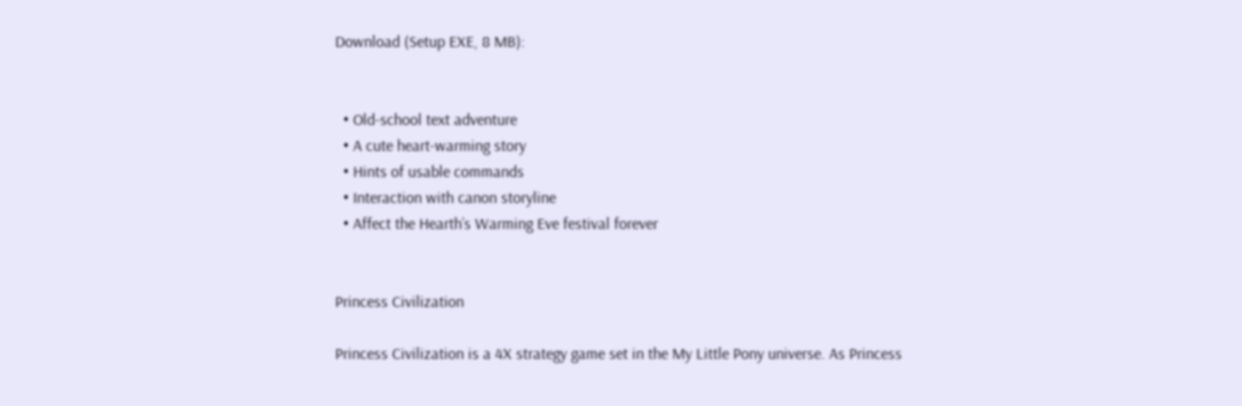Download (Setup EXE, 8 MB):


  • Old-school text adventure
  • A cute heart-warming story
  • Hints of usable commands
  • Interaction with canon storyline
  • Affect the Hearth’s Warming Eve festival forever


Princess Civilization

Princess Civilization is a 4X strategy game set in the My Little Pony universe. As Princess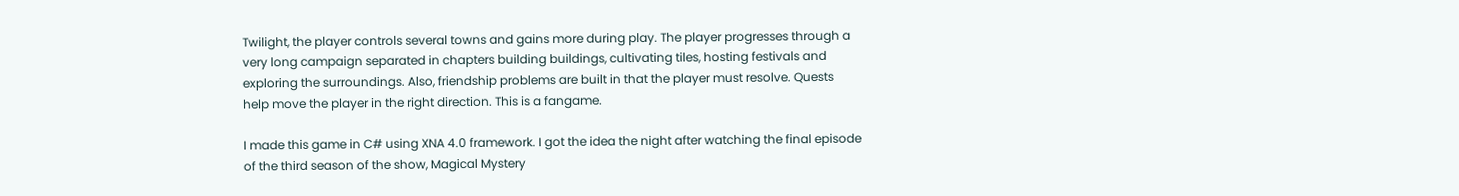Twilight, the player controls several towns and gains more during play. The player progresses through a very long campaign separated in chapters building buildings, cultivating tiles, hosting festivals and exploring the surroundings. Also, friendship problems are built in that the player must resolve. Quests help move the player in the right direction. This is a fangame.

I made this game in C# using XNA 4.0 framework. I got the idea the night after watching the final episode of the third season of the show, Magical Mystery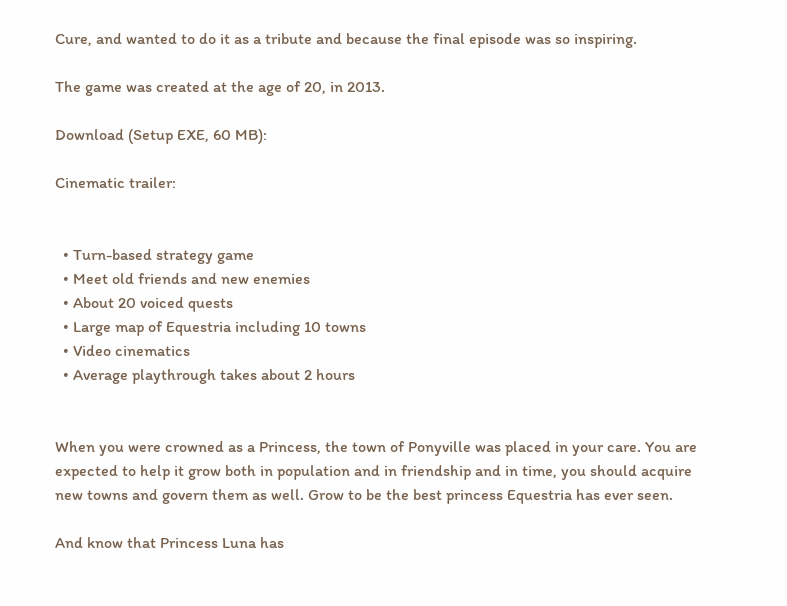Cure, and wanted to do it as a tribute and because the final episode was so inspiring.

The game was created at the age of 20, in 2013.

Download (Setup EXE, 60 MB):

Cinematic trailer:


  • Turn-based strategy game
  • Meet old friends and new enemies
  • About 20 voiced quests
  • Large map of Equestria including 10 towns
  • Video cinematics
  • Average playthrough takes about 2 hours


When you were crowned as a Princess, the town of Ponyville was placed in your care. You are expected to help it grow both in population and in friendship and in time, you should acquire new towns and govern them as well. Grow to be the best princess Equestria has ever seen.

And know that Princess Luna has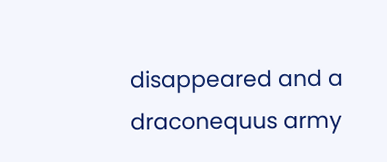disappeared and a draconequus army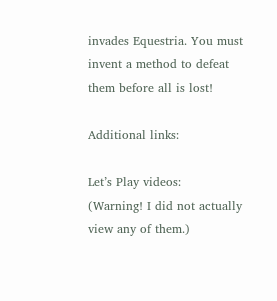invades Equestria. You must invent a method to defeat them before all is lost!

Additional links:

Let’s Play videos:
(Warning! I did not actually view any of them.)